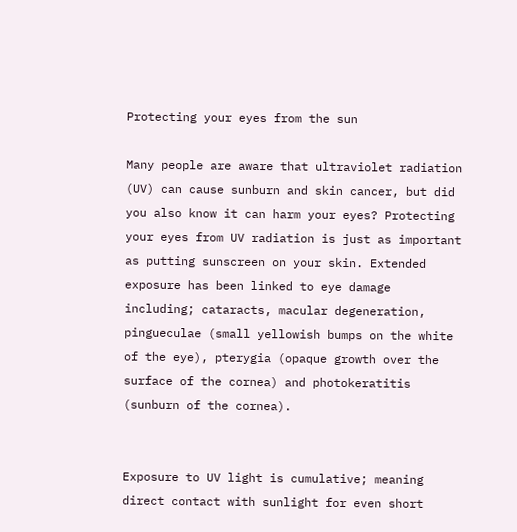Protecting your eyes from the sun

Many people are aware that ultraviolet radiation (UV) can cause sunburn and skin cancer, but did you also know it can harm your eyes? Protecting your eyes from UV radiation is just as important as putting sunscreen on your skin. Extended exposure has been linked to eye damage including; cataracts, macular degeneration, pingueculae (small yellowish bumps on the white of the eye), pterygia (opaque growth over the surface of the cornea) and photokeratitis (sunburn of the cornea).


Exposure to UV light is cumulative; meaning direct contact with sunlight for even short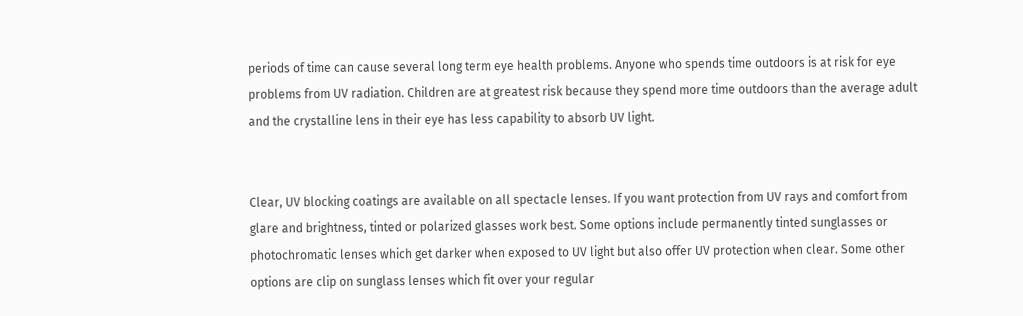periods of time can cause several long term eye health problems. Anyone who spends time outdoors is at risk for eye problems from UV radiation. Children are at greatest risk because they spend more time outdoors than the average adult and the crystalline lens in their eye has less capability to absorb UV light.


Clear, UV blocking coatings are available on all spectacle lenses. If you want protection from UV rays and comfort from glare and brightness, tinted or polarized glasses work best. Some options include permanently tinted sunglasses or photochromatic lenses which get darker when exposed to UV light but also offer UV protection when clear. Some other options are clip on sunglass lenses which fit over your regular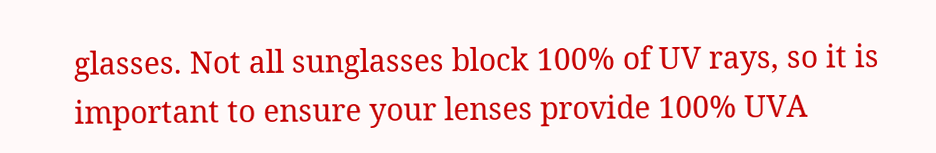glasses. Not all sunglasses block 100% of UV rays, so it is important to ensure your lenses provide 100% UVA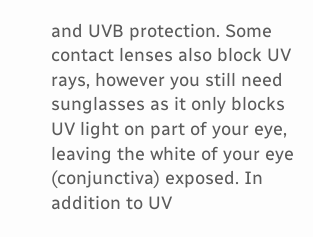and UVB protection. Some contact lenses also block UV rays, however you still need sunglasses as it only blocks UV light on part of your eye, leaving the white of your eye (conjunctiva) exposed. In addition to UV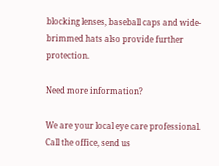blocking lenses, baseball caps and wide-brimmed hats also provide further protection.

Need more information?

We are your local eye care professional. Call the office, send us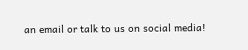an email or talk to us on social media!